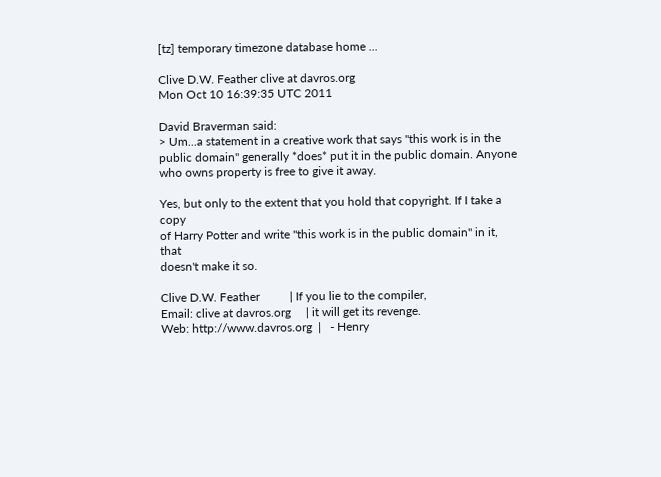[tz] temporary timezone database home ...

Clive D.W. Feather clive at davros.org
Mon Oct 10 16:39:35 UTC 2011

David Braverman said:
> Um...a statement in a creative work that says "this work is in the public domain" generally *does* put it in the public domain. Anyone who owns property is free to give it away.

Yes, but only to the extent that you hold that copyright. If I take a copy
of Harry Potter and write "this work is in the public domain" in it, that
doesn't make it so.

Clive D.W. Feather          | If you lie to the compiler,
Email: clive at davros.org     | it will get its revenge.
Web: http://www.davros.org  |   - Henry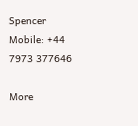Spencer
Mobile: +44 7973 377646

More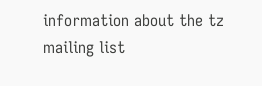information about the tz mailing list